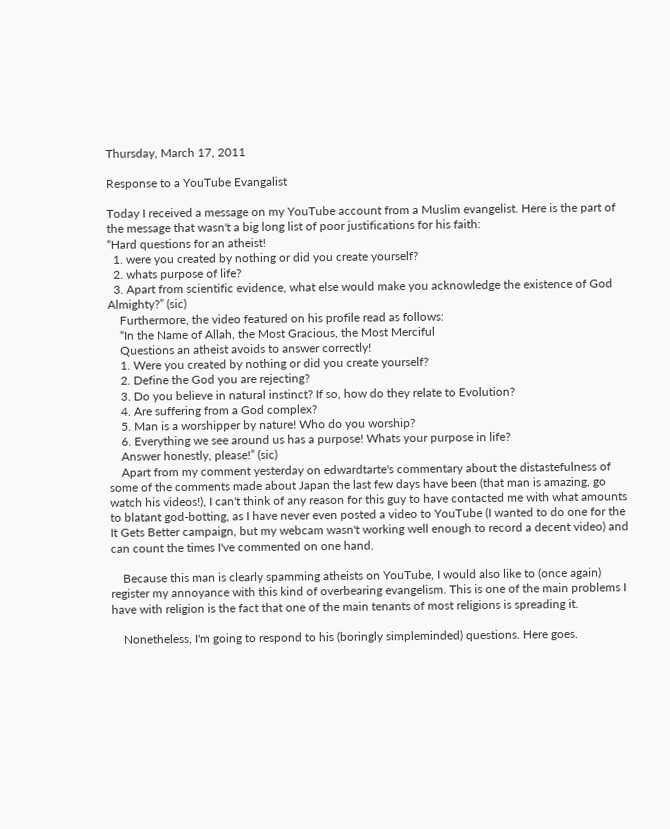Thursday, March 17, 2011

Response to a YouTube Evangalist

Today I received a message on my YouTube account from a Muslim evangelist. Here is the part of the message that wasn't a big long list of poor justifications for his faith:
“Hard questions for an atheist!
  1. were you created by nothing or did you create yourself?
  2. whats purpose of life?
  3. Apart from scientific evidence, what else would make you acknowledge the existence of God Almighty?” (sic)
    Furthermore, the video featured on his profile read as follows:
    “In the Name of Allah, the Most Gracious, the Most Merciful
    Questions an atheist avoids to answer correctly!
    1. Were you created by nothing or did you create yourself?
    2. Define the God you are rejecting?
    3. Do you believe in natural instinct? If so, how do they relate to Evolution?
    4. Are suffering from a God complex?
    5. Man is a worshipper by nature! Who do you worship?
    6. Everything we see around us has a purpose! Whats your purpose in life?
    Answer honestly, please!” (sic)
    Apart from my comment yesterday on edwardtarte's commentary about the distastefulness of some of the comments made about Japan the last few days have been (that man is amazing, go watch his videos!), I can't think of any reason for this guy to have contacted me with what amounts to blatant god-botting, as I have never even posted a video to YouTube (I wanted to do one for the It Gets Better campaign, but my webcam wasn't working well enough to record a decent video) and can count the times I've commented on one hand.

    Because this man is clearly spamming atheists on YouTube, I would also like to (once again) register my annoyance with this kind of overbearing evangelism. This is one of the main problems I have with religion is the fact that one of the main tenants of most religions is spreading it.

    Nonetheless, I'm going to respond to his (boringly simpleminded) questions. Here goes.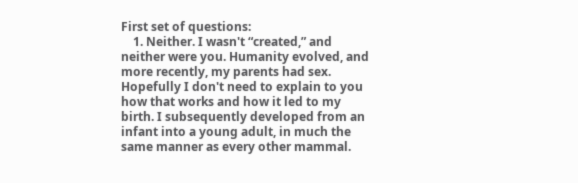First set of questions:
    1. Neither. I wasn't “created,” and neither were you. Humanity evolved, and more recently, my parents had sex. Hopefully I don't need to explain to you how that works and how it led to my birth. I subsequently developed from an infant into a young adult, in much the same manner as every other mammal.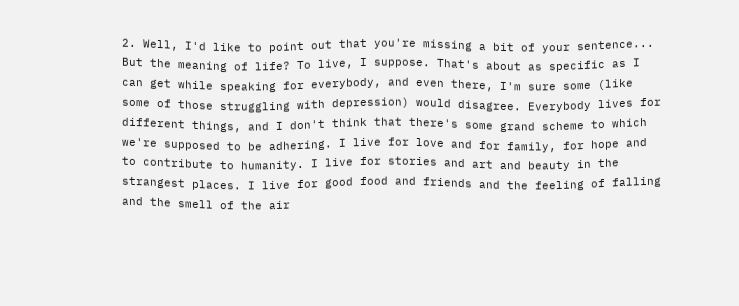2. Well, I'd like to point out that you're missing a bit of your sentence... But the meaning of life? To live, I suppose. That's about as specific as I can get while speaking for everybody, and even there, I'm sure some (like some of those struggling with depression) would disagree. Everybody lives for different things, and I don't think that there's some grand scheme to which we're supposed to be adhering. I live for love and for family, for hope and to contribute to humanity. I live for stories and art and beauty in the strangest places. I live for good food and friends and the feeling of falling and the smell of the air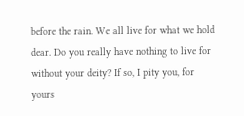before the rain. We all live for what we hold dear. Do you really have nothing to live for without your deity? If so, I pity you, for yours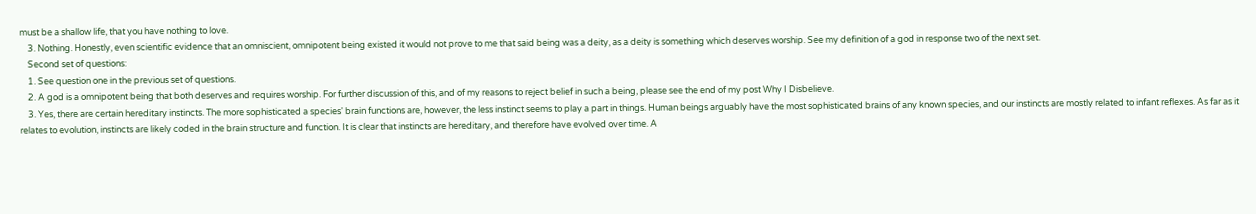must be a shallow life, that you have nothing to love.
    3. Nothing. Honestly, even scientific evidence that an omniscient, omnipotent being existed it would not prove to me that said being was a deity, as a deity is something which deserves worship. See my definition of a god in response two of the next set.
    Second set of questions:
    1. See question one in the previous set of questions.
    2. A god is a omnipotent being that both deserves and requires worship. For further discussion of this, and of my reasons to reject belief in such a being, please see the end of my post Why I Disbelieve.
    3. Yes, there are certain hereditary instincts. The more sophisticated a species' brain functions are, however, the less instinct seems to play a part in things. Human beings arguably have the most sophisticated brains of any known species, and our instincts are mostly related to infant reflexes. As far as it relates to evolution, instincts are likely coded in the brain structure and function. It is clear that instincts are hereditary, and therefore have evolved over time. A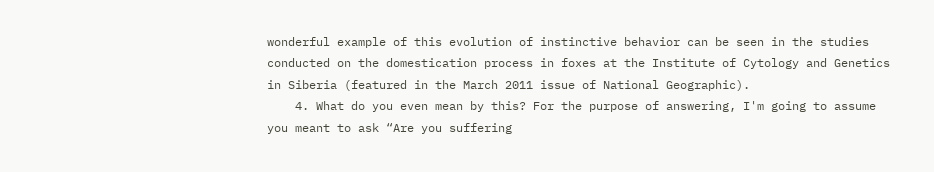wonderful example of this evolution of instinctive behavior can be seen in the studies conducted on the domestication process in foxes at the Institute of Cytology and Genetics in Siberia (featured in the March 2011 issue of National Geographic).
    4. What do you even mean by this? For the purpose of answering, I'm going to assume you meant to ask “Are you suffering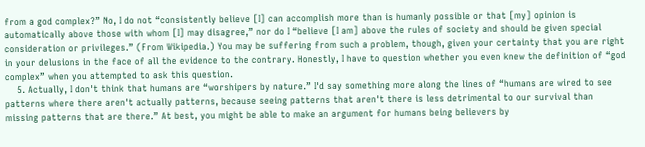from a god complex?” No, I do not “consistently believe [I] can accomplish more than is humanly possible or that [my] opinion is automatically above those with whom [I] may disagree,” nor do I “believe [I am] above the rules of society and should be given special consideration or privileges.” (From Wikipedia.) You may be suffering from such a problem, though, given your certainty that you are right in your delusions in the face of all the evidence to the contrary. Honestly, I have to question whether you even knew the definition of “god complex” when you attempted to ask this question.
    5. Actually, I don't think that humans are “worshipers by nature.” I'd say something more along the lines of “humans are wired to see patterns where there aren't actually patterns, because seeing patterns that aren't there is less detrimental to our survival than missing patterns that are there.” At best, you might be able to make an argument for humans being believers by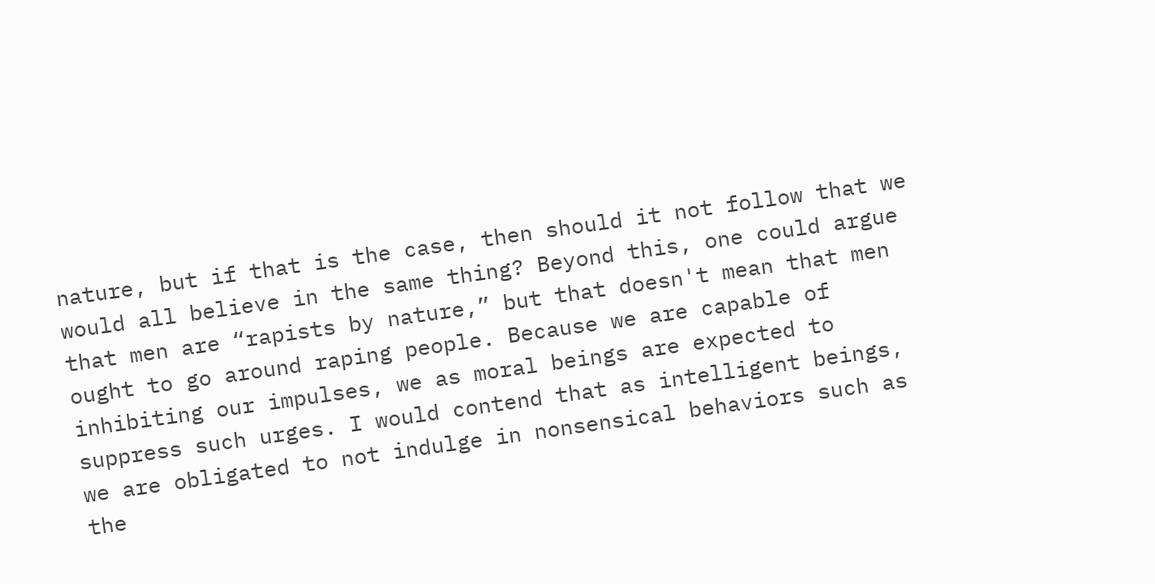nature, but if that is the case, then should it not follow that we would all believe in the same thing? Beyond this, one could argue that men are “rapists by nature,” but that doesn't mean that men ought to go around raping people. Because we are capable of inhibiting our impulses, we as moral beings are expected to suppress such urges. I would contend that as intelligent beings, we are obligated to not indulge in nonsensical behaviors such as the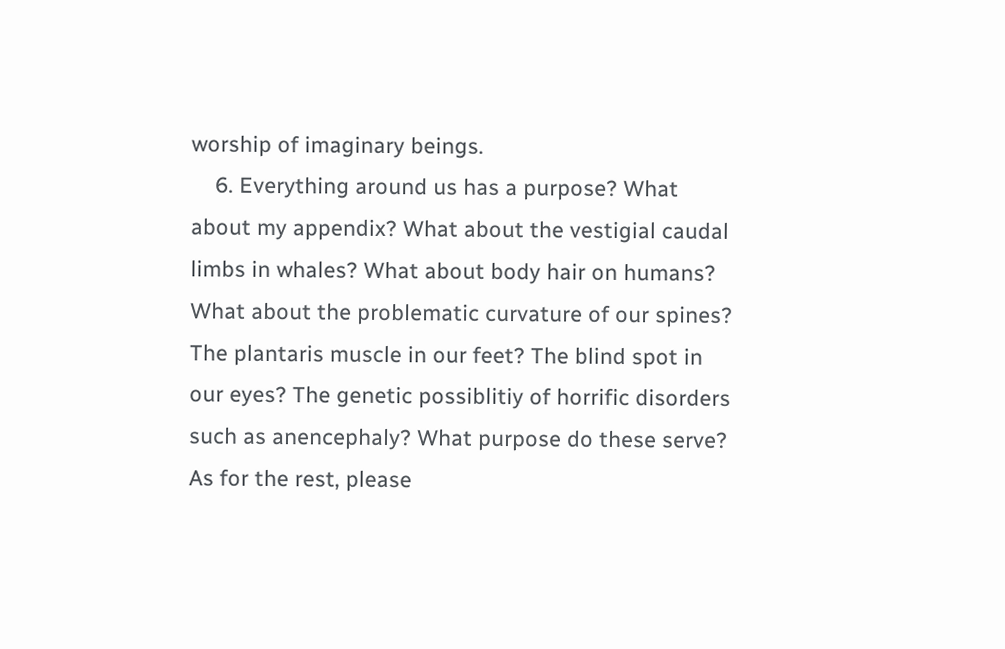worship of imaginary beings.
    6. Everything around us has a purpose? What about my appendix? What about the vestigial caudal limbs in whales? What about body hair on humans? What about the problematic curvature of our spines? The plantaris muscle in our feet? The blind spot in our eyes? The genetic possiblitiy of horrific disorders such as anencephaly? What purpose do these serve? As for the rest, please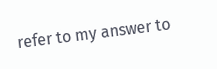refer to my answer to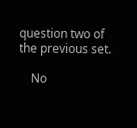question two of the previous set.

    No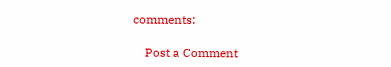comments:

    Post a Comment